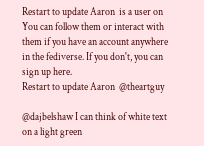Restart to update Aaron  is a user on You can follow them or interact with them if you have an account anywhere in the fediverse. If you don't, you can sign up here.
Restart to update Aaron  @theartguy

@dajbelshaw I can think of white text on a light green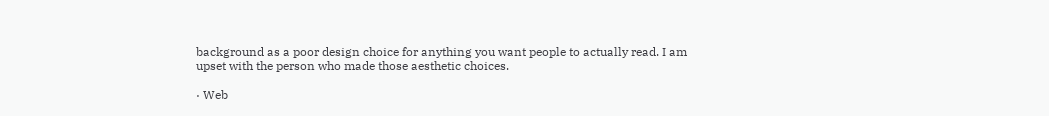background as a poor design choice for anything you want people to actually read. I am upset with the person who made those aesthetic choices.

· Web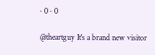· 0 · 0

@theartguy It's a brand new visitor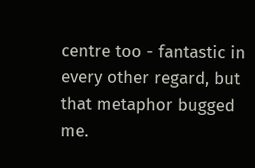centre too - fantastic in every other regard, but that metaphor bugged me.